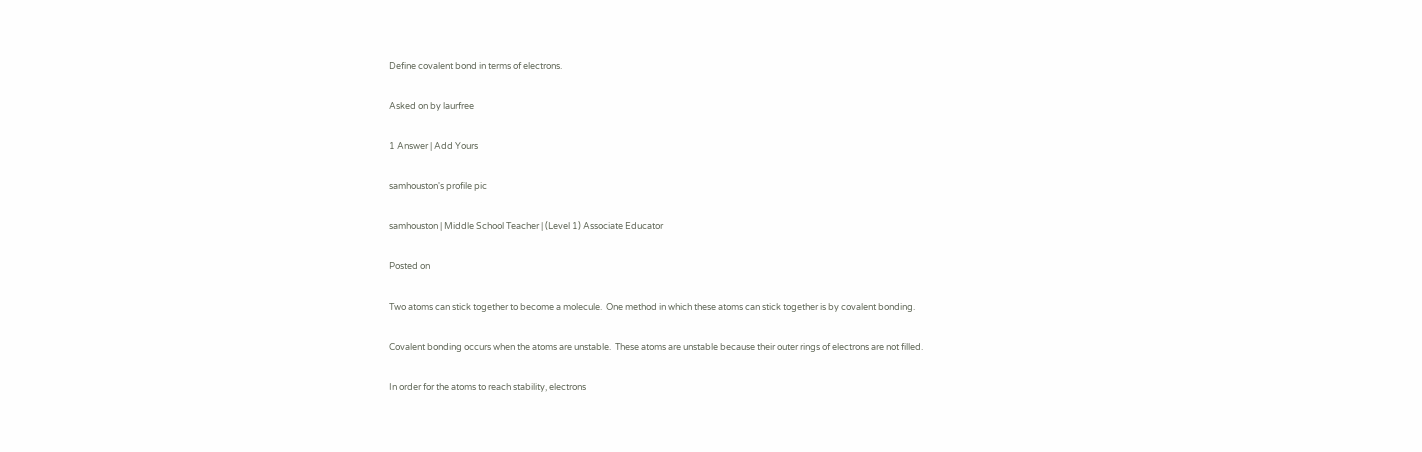Define covalent bond in terms of electrons.

Asked on by laurfree

1 Answer | Add Yours

samhouston's profile pic

samhouston | Middle School Teacher | (Level 1) Associate Educator

Posted on

Two atoms can stick together to become a molecule.  One method in which these atoms can stick together is by covalent bonding.

Covalent bonding occurs when the atoms are unstable.  These atoms are unstable because their outer rings of electrons are not filled.

In order for the atoms to reach stability, electrons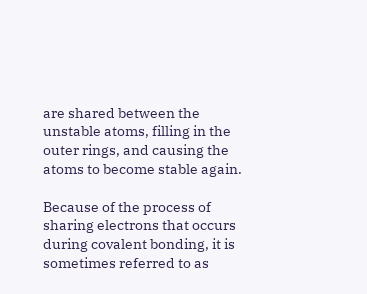are shared between the unstable atoms, filling in the outer rings, and causing the atoms to become stable again.

Because of the process of sharing electrons that occurs during covalent bonding, it is sometimes referred to as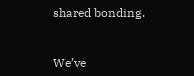shared bonding.


We’ve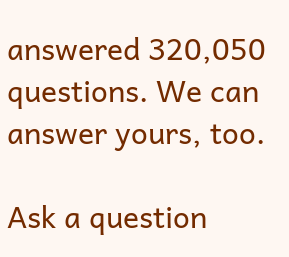answered 320,050 questions. We can answer yours, too.

Ask a question